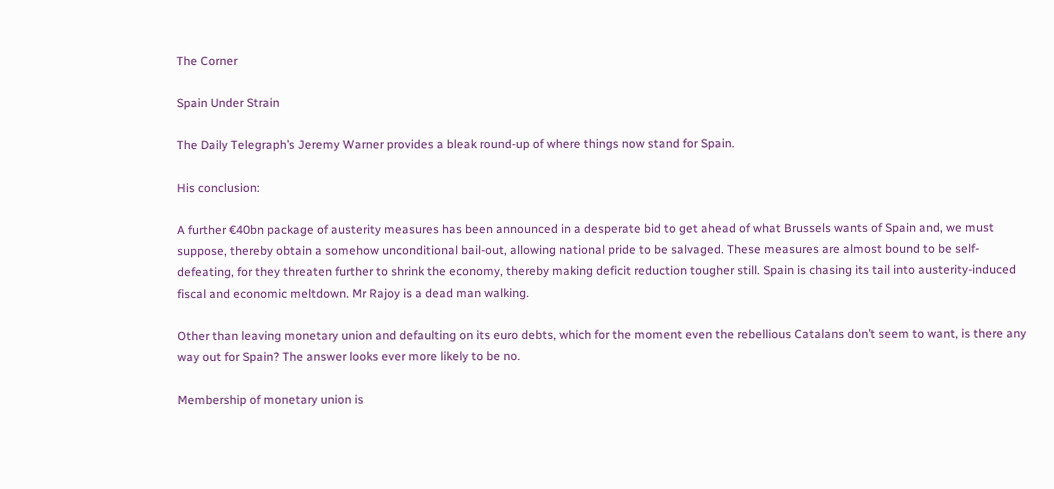The Corner

Spain Under Strain

The Daily Telegraph’s Jeremy Warner provides a bleak round-up of where things now stand for Spain.

His conclusion:

A further €40bn package of austerity measures has been announced in a desperate bid to get ahead of what Brussels wants of Spain and, we must suppose, thereby obtain a somehow unconditional bail-out, allowing national pride to be salvaged. These measures are almost bound to be self-defeating, for they threaten further to shrink the economy, thereby making deficit reduction tougher still. Spain is chasing its tail into austerity-induced fiscal and economic meltdown. Mr Rajoy is a dead man walking.

Other than leaving monetary union and defaulting on its euro debts, which for the moment even the rebellious Catalans don’t seem to want, is there any way out for Spain? The answer looks ever more likely to be no.

Membership of monetary union is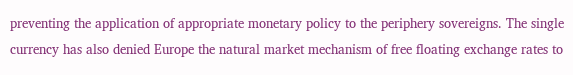preventing the application of appropriate monetary policy to the periphery sovereigns. The single currency has also denied Europe the natural market mechanism of free floating exchange rates to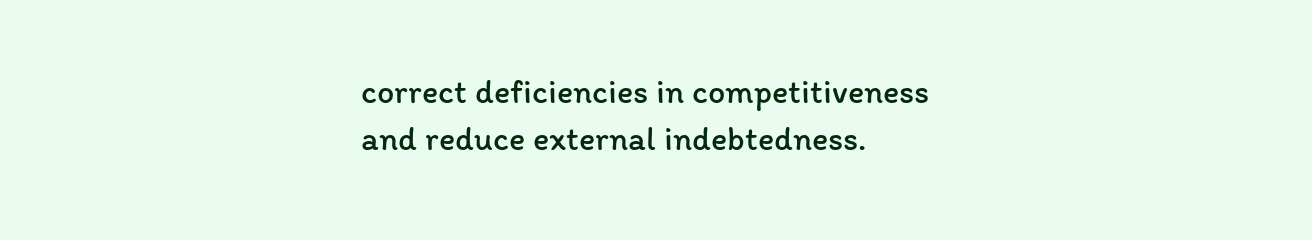correct deficiencies in competitiveness and reduce external indebtedness.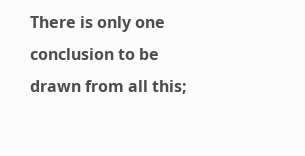There is only one conclusion to be drawn from all this;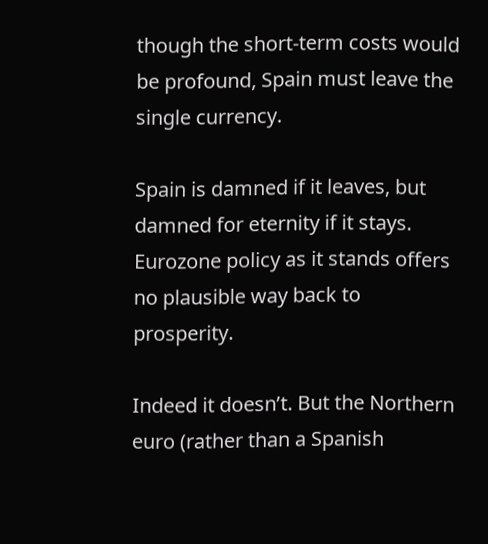though the short-term costs would be profound, Spain must leave the single currency.

Spain is damned if it leaves, but damned for eternity if it stays. Eurozone policy as it stands offers no plausible way back to prosperity.

Indeed it doesn’t. But the Northern euro (rather than a Spanish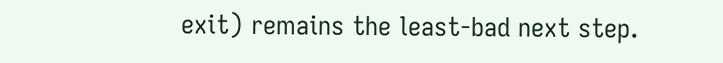exit) remains the least-bad next step.